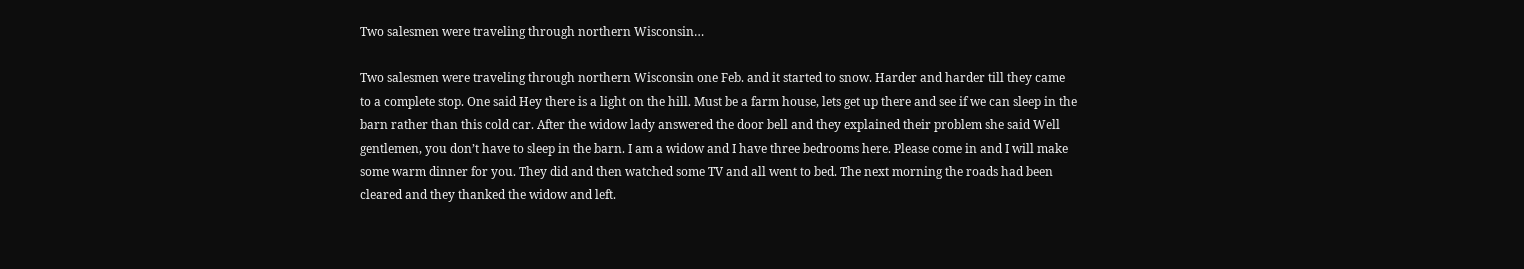Two salesmen were traveling through northern Wisconsin…

Two salesmen were traveling through northern Wisconsin one Feb. and it started to snow. Harder and harder till they came to a complete stop. One said Hey there is a light on the hill. Must be a farm house, lets get up there and see if we can sleep in the barn rather than this cold car. After the widow lady answered the door bell and they explained their problem she said Well gentlemen, you don’t have to sleep in the barn. I am a widow and I have three bedrooms here. Please come in and I will make some warm dinner for you. They did and then watched some TV and all went to bed. The next morning the roads had been cleared and they thanked the widow and left.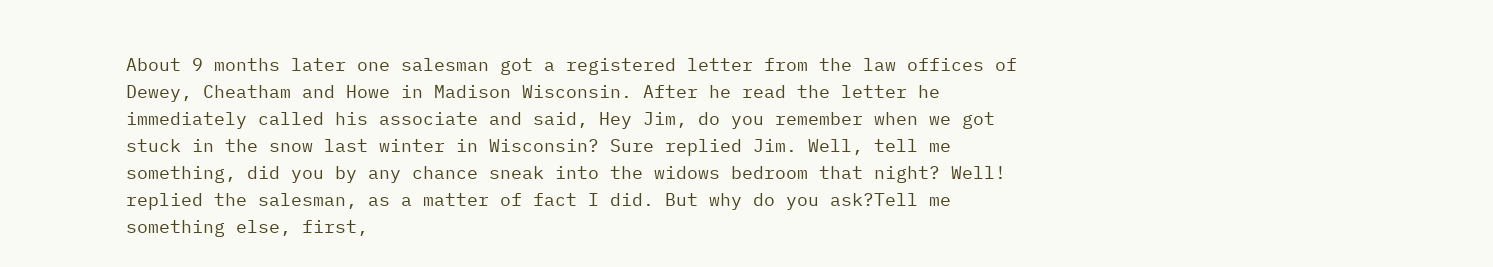About 9 months later one salesman got a registered letter from the law offices of Dewey, Cheatham and Howe in Madison Wisconsin. After he read the letter he immediately called his associate and said, Hey Jim, do you remember when we got stuck in the snow last winter in Wisconsin? Sure replied Jim. Well, tell me something, did you by any chance sneak into the widows bedroom that night? Well! replied the salesman, as a matter of fact I did. But why do you ask?Tell me something else, first,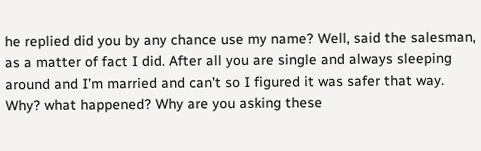he replied did you by any chance use my name? Well, said the salesman, as a matter of fact I did. After all you are single and always sleeping around and I’m married and can’t so I figured it was safer that way. Why? what happened? Why are you asking these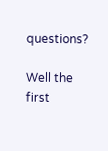questions?

Well the first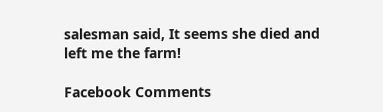salesman said, It seems she died and left me the farm!

Facebook Comments